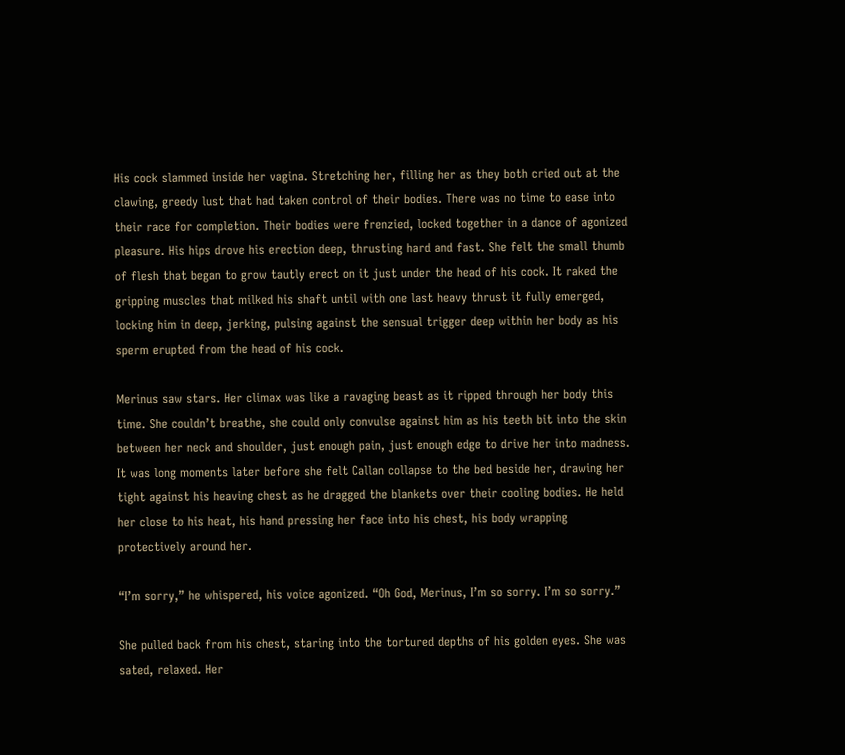His cock slammed inside her vagina. Stretching her, filling her as they both cried out at the clawing, greedy lust that had taken control of their bodies. There was no time to ease into their race for completion. Their bodies were frenzied, locked together in a dance of agonized pleasure. His hips drove his erection deep, thrusting hard and fast. She felt the small thumb of flesh that began to grow tautly erect on it just under the head of his cock. It raked the gripping muscles that milked his shaft until with one last heavy thrust it fully emerged, locking him in deep, jerking, pulsing against the sensual trigger deep within her body as his sperm erupted from the head of his cock.

Merinus saw stars. Her climax was like a ravaging beast as it ripped through her body this time. She couldn’t breathe, she could only convulse against him as his teeth bit into the skin between her neck and shoulder, just enough pain, just enough edge to drive her into madness. It was long moments later before she felt Callan collapse to the bed beside her, drawing her tight against his heaving chest as he dragged the blankets over their cooling bodies. He held her close to his heat, his hand pressing her face into his chest, his body wrapping protectively around her.

“I’m sorry,” he whispered, his voice agonized. “Oh God, Merinus, I’m so sorry. I’m so sorry.”

She pulled back from his chest, staring into the tortured depths of his golden eyes. She was sated, relaxed. Her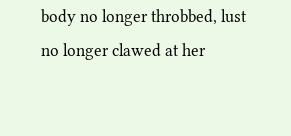body no longer throbbed, lust no longer clawed at her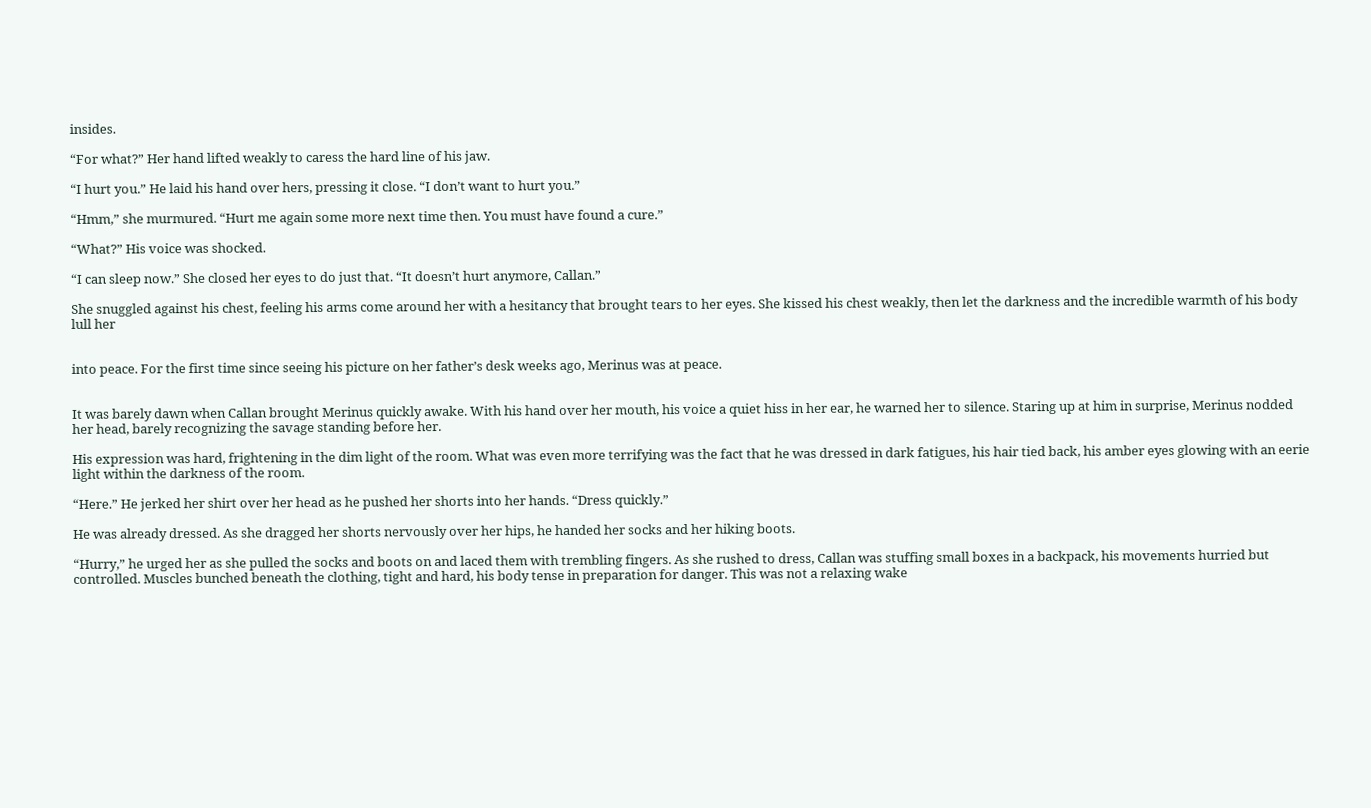insides.

“For what?” Her hand lifted weakly to caress the hard line of his jaw.

“I hurt you.” He laid his hand over hers, pressing it close. “I don’t want to hurt you.”

“Hmm,” she murmured. “Hurt me again some more next time then. You must have found a cure.”

“What?” His voice was shocked.

“I can sleep now.” She closed her eyes to do just that. “It doesn’t hurt anymore, Callan.”

She snuggled against his chest, feeling his arms come around her with a hesitancy that brought tears to her eyes. She kissed his chest weakly, then let the darkness and the incredible warmth of his body lull her


into peace. For the first time since seeing his picture on her father’s desk weeks ago, Merinus was at peace.


It was barely dawn when Callan brought Merinus quickly awake. With his hand over her mouth, his voice a quiet hiss in her ear, he warned her to silence. Staring up at him in surprise, Merinus nodded her head, barely recognizing the savage standing before her.

His expression was hard, frightening in the dim light of the room. What was even more terrifying was the fact that he was dressed in dark fatigues, his hair tied back, his amber eyes glowing with an eerie light within the darkness of the room.

“Here.” He jerked her shirt over her head as he pushed her shorts into her hands. “Dress quickly.”

He was already dressed. As she dragged her shorts nervously over her hips, he handed her socks and her hiking boots.

“Hurry,” he urged her as she pulled the socks and boots on and laced them with trembling fingers. As she rushed to dress, Callan was stuffing small boxes in a backpack, his movements hurried but controlled. Muscles bunched beneath the clothing, tight and hard, his body tense in preparation for danger. This was not a relaxing wake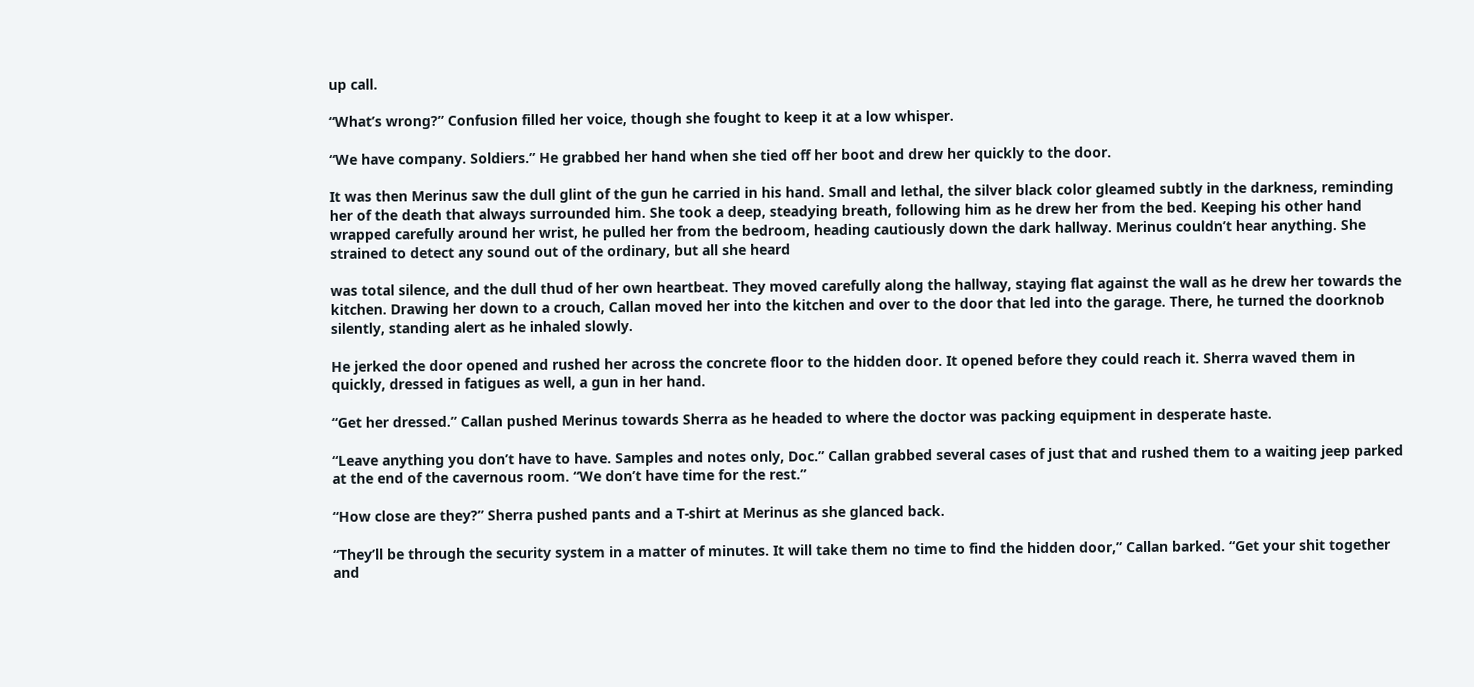up call.

“What’s wrong?” Confusion filled her voice, though she fought to keep it at a low whisper.

“We have company. Soldiers.” He grabbed her hand when she tied off her boot and drew her quickly to the door.

It was then Merinus saw the dull glint of the gun he carried in his hand. Small and lethal, the silver black color gleamed subtly in the darkness, reminding her of the death that always surrounded him. She took a deep, steadying breath, following him as he drew her from the bed. Keeping his other hand wrapped carefully around her wrist, he pulled her from the bedroom, heading cautiously down the dark hallway. Merinus couldn’t hear anything. She strained to detect any sound out of the ordinary, but all she heard

was total silence, and the dull thud of her own heartbeat. They moved carefully along the hallway, staying flat against the wall as he drew her towards the kitchen. Drawing her down to a crouch, Callan moved her into the kitchen and over to the door that led into the garage. There, he turned the doorknob silently, standing alert as he inhaled slowly.

He jerked the door opened and rushed her across the concrete floor to the hidden door. It opened before they could reach it. Sherra waved them in quickly, dressed in fatigues as well, a gun in her hand.

“Get her dressed.” Callan pushed Merinus towards Sherra as he headed to where the doctor was packing equipment in desperate haste.

“Leave anything you don’t have to have. Samples and notes only, Doc.” Callan grabbed several cases of just that and rushed them to a waiting jeep parked at the end of the cavernous room. “We don’t have time for the rest.”

“How close are they?” Sherra pushed pants and a T-shirt at Merinus as she glanced back.

“They’ll be through the security system in a matter of minutes. It will take them no time to find the hidden door,” Callan barked. “Get your shit together and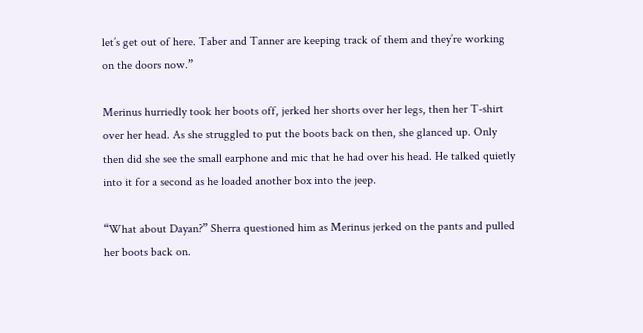let’s get out of here. Taber and Tanner are keeping track of them and they’re working on the doors now.”

Merinus hurriedly took her boots off, jerked her shorts over her legs, then her T-shirt over her head. As she struggled to put the boots back on then, she glanced up. Only then did she see the small earphone and mic that he had over his head. He talked quietly into it for a second as he loaded another box into the jeep.

“What about Dayan?” Sherra questioned him as Merinus jerked on the pants and pulled her boots back on.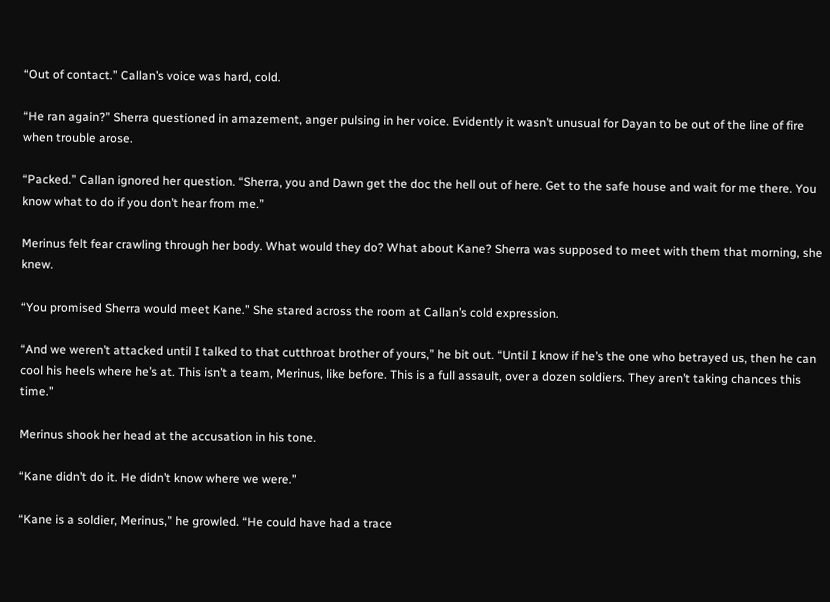“Out of contact.” Callan’s voice was hard, cold.

“He ran again?” Sherra questioned in amazement, anger pulsing in her voice. Evidently it wasn’t unusual for Dayan to be out of the line of fire when trouble arose.

“Packed.” Callan ignored her question. “Sherra, you and Dawn get the doc the hell out of here. Get to the safe house and wait for me there. You know what to do if you don’t hear from me.”

Merinus felt fear crawling through her body. What would they do? What about Kane? Sherra was supposed to meet with them that morning, she knew.

“You promised Sherra would meet Kane.” She stared across the room at Callan’s cold expression.

“And we weren’t attacked until I talked to that cutthroat brother of yours,” he bit out. “Until I know if he’s the one who betrayed us, then he can cool his heels where he’s at. This isn’t a team, Merinus, like before. This is a full assault, over a dozen soldiers. They aren’t taking chances this time.”

Merinus shook her head at the accusation in his tone.

“Kane didn’t do it. He didn’t know where we were.”

“Kane is a soldier, Merinus,” he growled. “He could have had a trace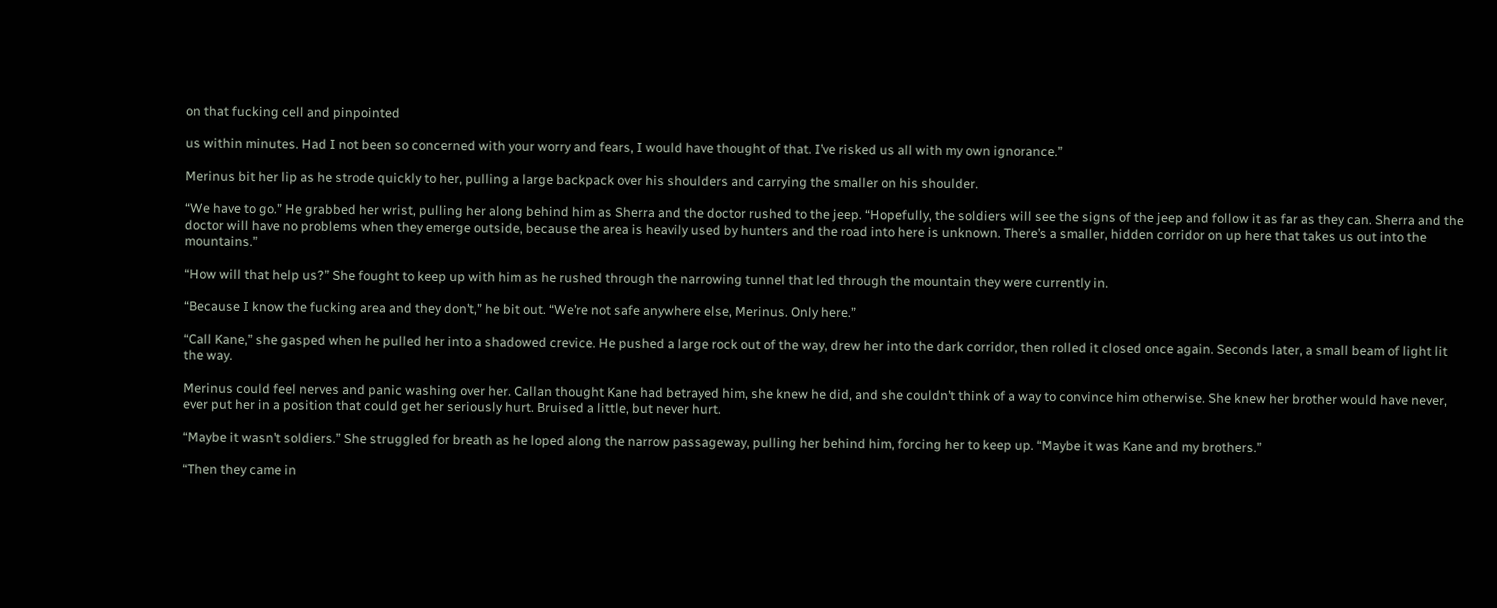on that fucking cell and pinpointed

us within minutes. Had I not been so concerned with your worry and fears, I would have thought of that. I’ve risked us all with my own ignorance.”

Merinus bit her lip as he strode quickly to her, pulling a large backpack over his shoulders and carrying the smaller on his shoulder.

“We have to go.” He grabbed her wrist, pulling her along behind him as Sherra and the doctor rushed to the jeep. “Hopefully, the soldiers will see the signs of the jeep and follow it as far as they can. Sherra and the doctor will have no problems when they emerge outside, because the area is heavily used by hunters and the road into here is unknown. There’s a smaller, hidden corridor on up here that takes us out into the mountains.”

“How will that help us?” She fought to keep up with him as he rushed through the narrowing tunnel that led through the mountain they were currently in.

“Because I know the fucking area and they don’t,” he bit out. “We’re not safe anywhere else, Merinus. Only here.”

“Call Kane,” she gasped when he pulled her into a shadowed crevice. He pushed a large rock out of the way, drew her into the dark corridor, then rolled it closed once again. Seconds later, a small beam of light lit the way.

Merinus could feel nerves and panic washing over her. Callan thought Kane had betrayed him, she knew he did, and she couldn’t think of a way to convince him otherwise. She knew her brother would have never, ever put her in a position that could get her seriously hurt. Bruised a little, but never hurt.

“Maybe it wasn’t soldiers.” She struggled for breath as he loped along the narrow passageway, pulling her behind him, forcing her to keep up. “Maybe it was Kane and my brothers.”

“Then they came in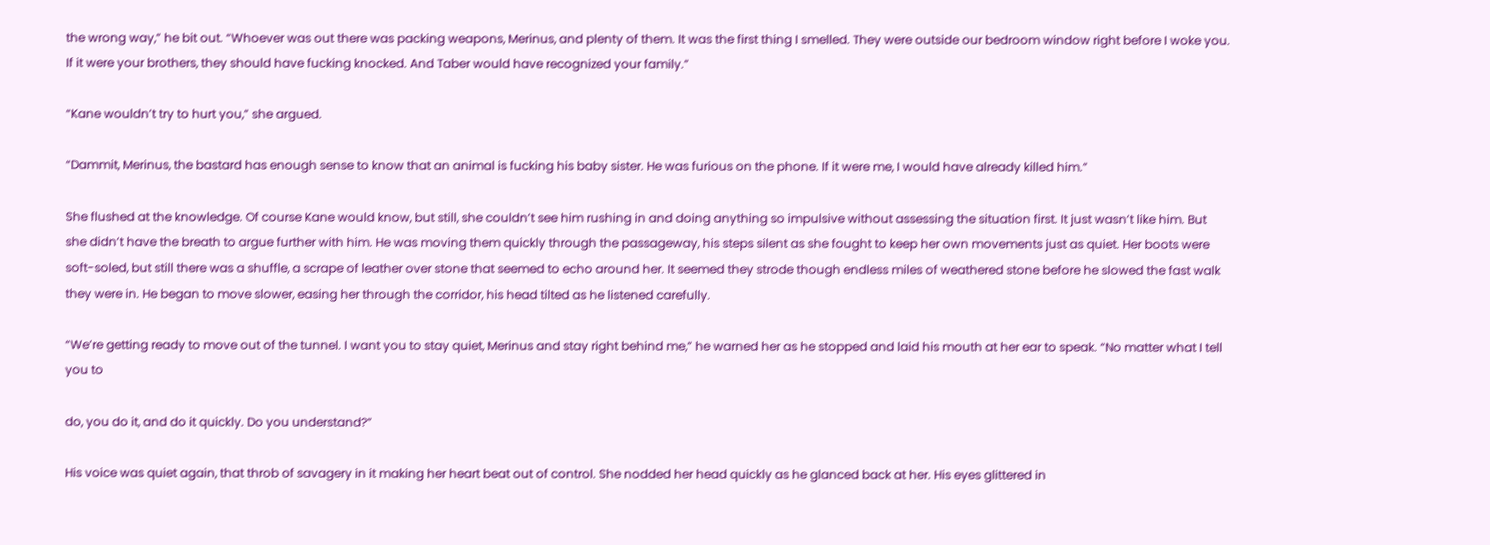the wrong way,” he bit out. “Whoever was out there was packing weapons, Merinus, and plenty of them. It was the first thing I smelled. They were outside our bedroom window right before I woke you. If it were your brothers, they should have fucking knocked. And Taber would have recognized your family.”

“Kane wouldn’t try to hurt you,” she argued.

“Dammit, Merinus, the bastard has enough sense to know that an animal is fucking his baby sister. He was furious on the phone. If it were me, I would have already killed him.”

She flushed at the knowledge. Of course Kane would know, but still, she couldn’t see him rushing in and doing anything so impulsive without assessing the situation first. It just wasn’t like him. But she didn’t have the breath to argue further with him. He was moving them quickly through the passageway, his steps silent as she fought to keep her own movements just as quiet. Her boots were soft-soled, but still there was a shuffle, a scrape of leather over stone that seemed to echo around her. It seemed they strode though endless miles of weathered stone before he slowed the fast walk they were in. He began to move slower, easing her through the corridor, his head tilted as he listened carefully.

“We’re getting ready to move out of the tunnel. I want you to stay quiet, Merinus and stay right behind me,” he warned her as he stopped and laid his mouth at her ear to speak. “No matter what I tell you to

do, you do it, and do it quickly. Do you understand?”

His voice was quiet again, that throb of savagery in it making her heart beat out of control. She nodded her head quickly as he glanced back at her. His eyes glittered in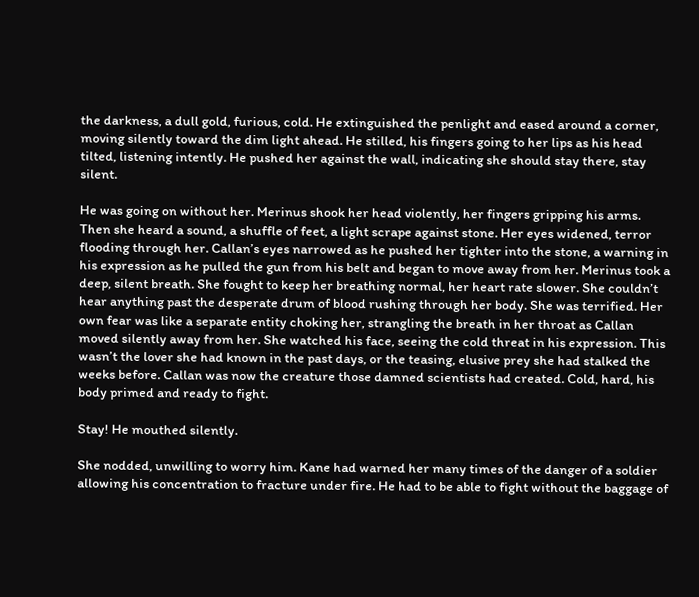the darkness, a dull gold, furious, cold. He extinguished the penlight and eased around a corner, moving silently toward the dim light ahead. He stilled, his fingers going to her lips as his head tilted, listening intently. He pushed her against the wall, indicating she should stay there, stay silent.

He was going on without her. Merinus shook her head violently, her fingers gripping his arms. Then she heard a sound, a shuffle of feet, a light scrape against stone. Her eyes widened, terror flooding through her. Callan’s eyes narrowed as he pushed her tighter into the stone, a warning in his expression as he pulled the gun from his belt and began to move away from her. Merinus took a deep, silent breath. She fought to keep her breathing normal, her heart rate slower. She couldn’t hear anything past the desperate drum of blood rushing through her body. She was terrified. Her own fear was like a separate entity choking her, strangling the breath in her throat as Callan moved silently away from her. She watched his face, seeing the cold threat in his expression. This wasn’t the lover she had known in the past days, or the teasing, elusive prey she had stalked the weeks before. Callan was now the creature those damned scientists had created. Cold, hard, his body primed and ready to fight.

Stay! He mouthed silently.

She nodded, unwilling to worry him. Kane had warned her many times of the danger of a soldier allowing his concentration to fracture under fire. He had to be able to fight without the baggage of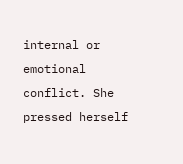internal or emotional conflict. She pressed herself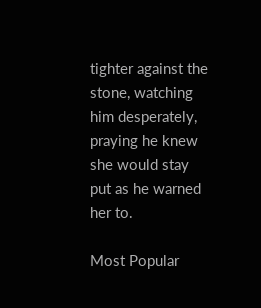tighter against the stone, watching him desperately, praying he knew she would stay put as he warned her to.

Most Popular